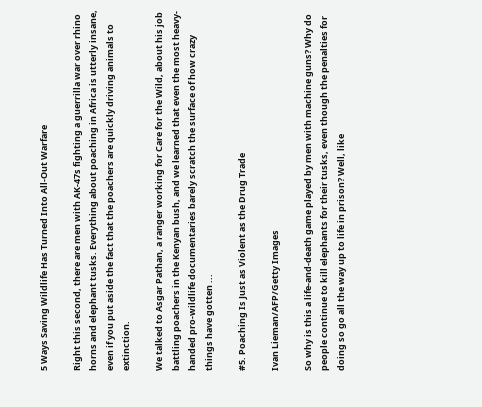5 Ways Saving Wildlife Has Turned Into All-Out Warfare

Right this second, there are men with AK-47s fighting a guerrilla war over rhino horns and elephant tusks. Everything about poaching in Africa is utterly insane, even if you put aside the fact that the poachers are quickly driving animals to extinction.

We talked to Asgar Pathan, a ranger working for Care for the Wild, about his job battling poachers in the Kenyan bush, and we learned that even the most heavy-handed pro-wildlife documentaries barely scratch the surface of how crazy things have gotten ...

#5. Poaching Is Just as Violent as the Drug Trade

Ivan Lieman/AFP/Getty Images

So why is this a life-and-death game played by men with machine guns? Why do people continue to kill elephants for their tusks, even though the penalties for doing so go all the way up to life in prison? Well, like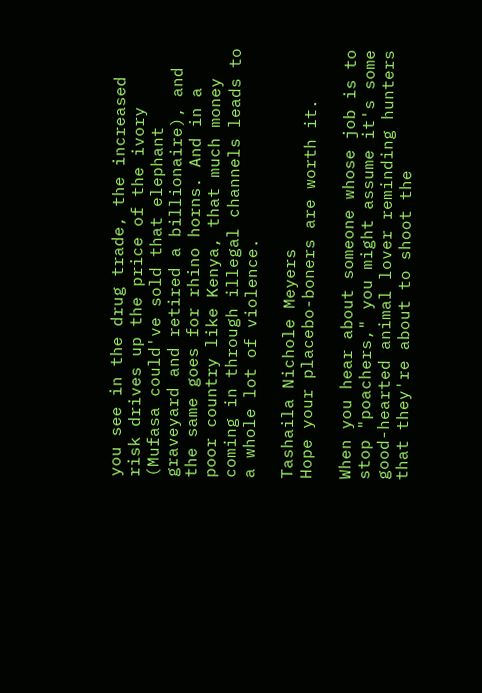you see in the drug trade, the increased risk drives up the price of the ivory (Mufasa could've sold that elephant graveyard and retired a billionaire), and the same goes for rhino horns. And in a poor country like Kenya, that much money coming in through illegal channels leads to a whole lot of violence.

Tashaila Nichole Meyers
Hope your placebo-boners are worth it.

When you hear about someone whose job is to stop "poachers," you might assume it's some good-hearted animal lover reminding hunters that they're about to shoot the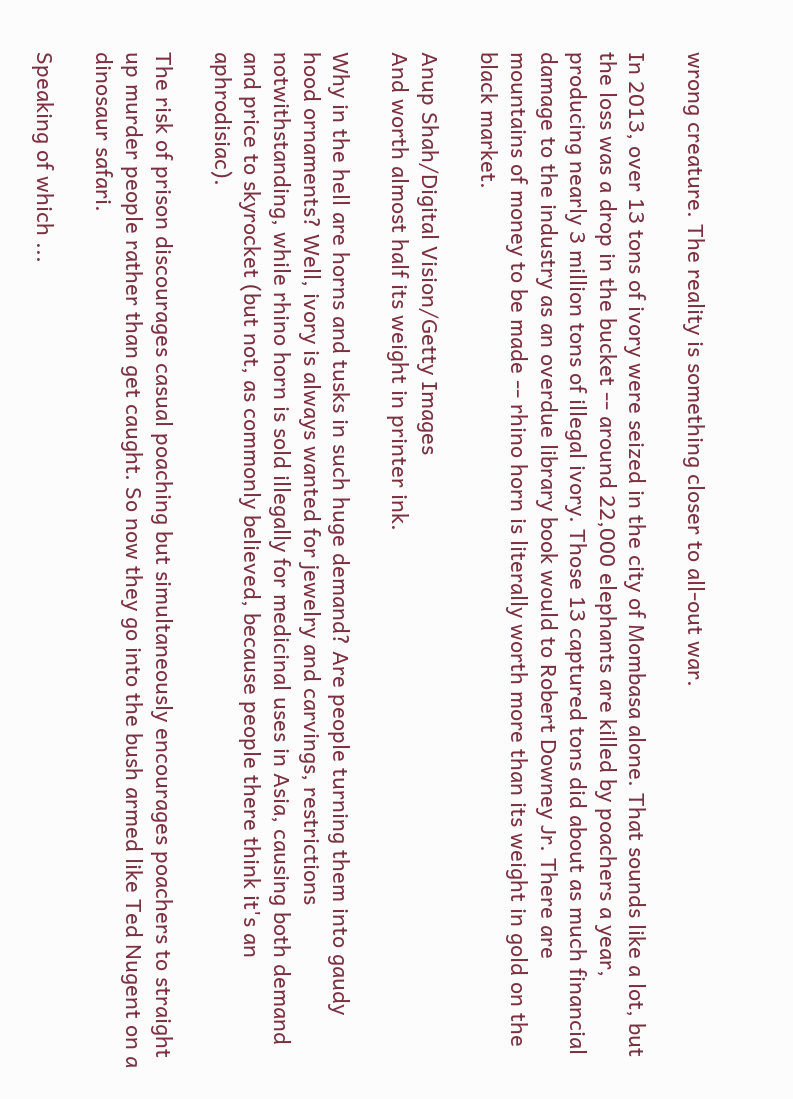wrong creature. The reality is something closer to all-out war.

In 2013, over 13 tons of ivory were seized in the city of Mombasa alone. That sounds like a lot, but the loss was a drop in the bucket -- around 22,000 elephants are killed by poachers a year, producing nearly 3 million tons of illegal ivory. Those 13 captured tons did about as much financial damage to the industry as an overdue library book would to Robert Downey Jr. There are mountains of money to be made -- rhino horn is literally worth more than its weight in gold on the black market.

Anup Shah/Digital Vision/Getty Images
And worth almost half its weight in printer ink.

Why in the hell are horns and tusks in such huge demand? Are people turning them into gaudy hood ornaments? Well, ivory is always wanted for jewelry and carvings, restrictions notwithstanding, while rhino horn is sold illegally for medicinal uses in Asia, causing both demand and price to skyrocket (but not, as commonly believed, because people there think it's an aphrodisiac).

The risk of prison discourages casual poaching but simultaneously encourages poachers to straight up murder people rather than get caught. So now they go into the bush armed like Ted Nugent on a dinosaur safari.

Speaking of which ...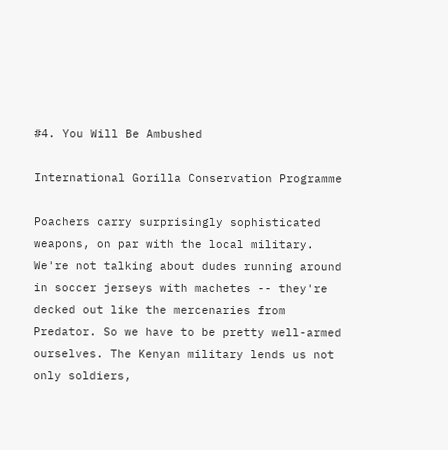#4. You Will Be Ambushed

International Gorilla Conservation Programme

Poachers carry surprisingly sophisticated weapons, on par with the local military. We're not talking about dudes running around in soccer jerseys with machetes -- they're decked out like the mercenaries from Predator. So we have to be pretty well-armed ourselves. The Kenyan military lends us not only soldiers,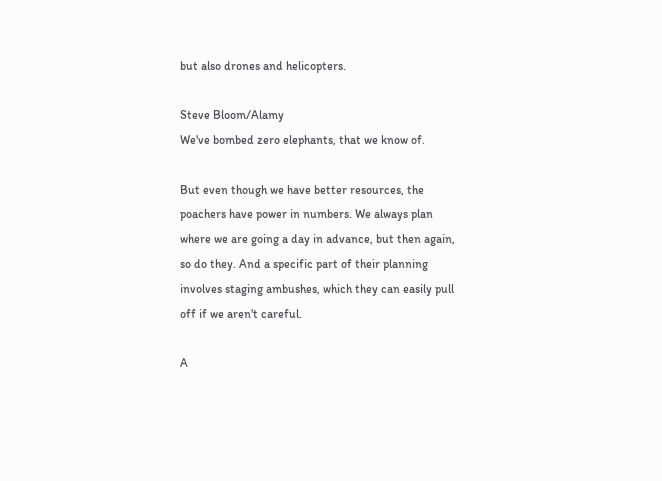but also drones and helicopters.

Steve Bloom/Alamy
We've bombed zero elephants, that we know of.

But even though we have better resources, the poachers have power in numbers. We always plan where we are going a day in advance, but then again, so do they. And a specific part of their planning involves staging ambushes, which they can easily pull off if we aren't careful.

A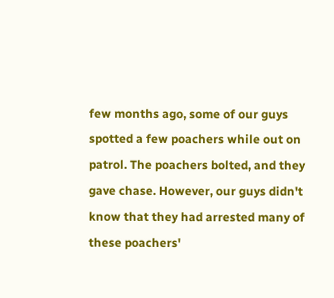few months ago, some of our guys spotted a few poachers while out on patrol. The poachers bolted, and they gave chase. However, our guys didn't know that they had arrested many of these poachers'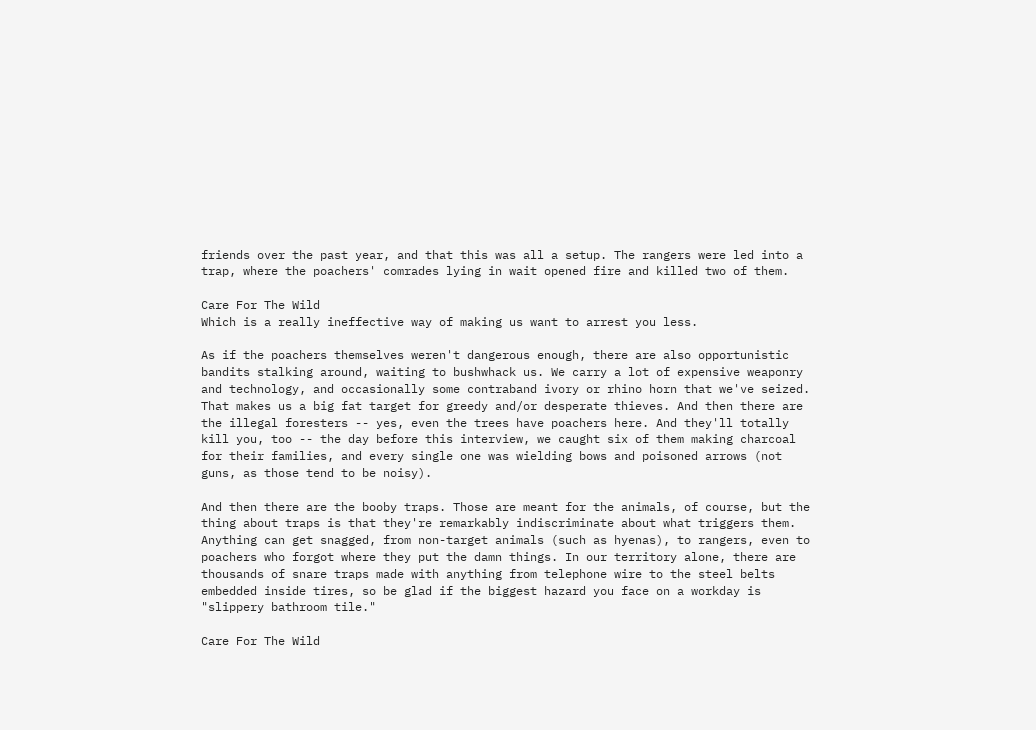friends over the past year, and that this was all a setup. The rangers were led into a trap, where the poachers' comrades lying in wait opened fire and killed two of them.

Care For The Wild
Which is a really ineffective way of making us want to arrest you less.

As if the poachers themselves weren't dangerous enough, there are also opportunistic bandits stalking around, waiting to bushwhack us. We carry a lot of expensive weaponry and technology, and occasionally some contraband ivory or rhino horn that we've seized. That makes us a big fat target for greedy and/or desperate thieves. And then there are the illegal foresters -- yes, even the trees have poachers here. And they'll totally kill you, too -- the day before this interview, we caught six of them making charcoal for their families, and every single one was wielding bows and poisoned arrows (not guns, as those tend to be noisy).

And then there are the booby traps. Those are meant for the animals, of course, but the thing about traps is that they're remarkably indiscriminate about what triggers them. Anything can get snagged, from non-target animals (such as hyenas), to rangers, even to poachers who forgot where they put the damn things. In our territory alone, there are thousands of snare traps made with anything from telephone wire to the steel belts embedded inside tires, so be glad if the biggest hazard you face on a workday is "slippery bathroom tile."

Care For The Wild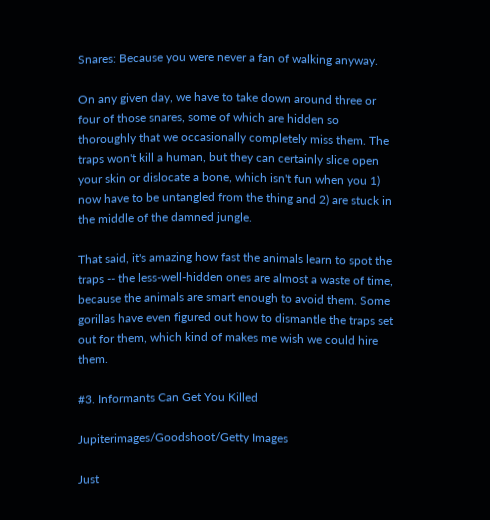Snares: Because you were never a fan of walking anyway.

On any given day, we have to take down around three or four of those snares, some of which are hidden so thoroughly that we occasionally completely miss them. The traps won't kill a human, but they can certainly slice open your skin or dislocate a bone, which isn't fun when you 1) now have to be untangled from the thing and 2) are stuck in the middle of the damned jungle.

That said, it's amazing how fast the animals learn to spot the traps -- the less-well-hidden ones are almost a waste of time, because the animals are smart enough to avoid them. Some gorillas have even figured out how to dismantle the traps set out for them, which kind of makes me wish we could hire them.

#3. Informants Can Get You Killed

Jupiterimages/Goodshoot/Getty Images

Just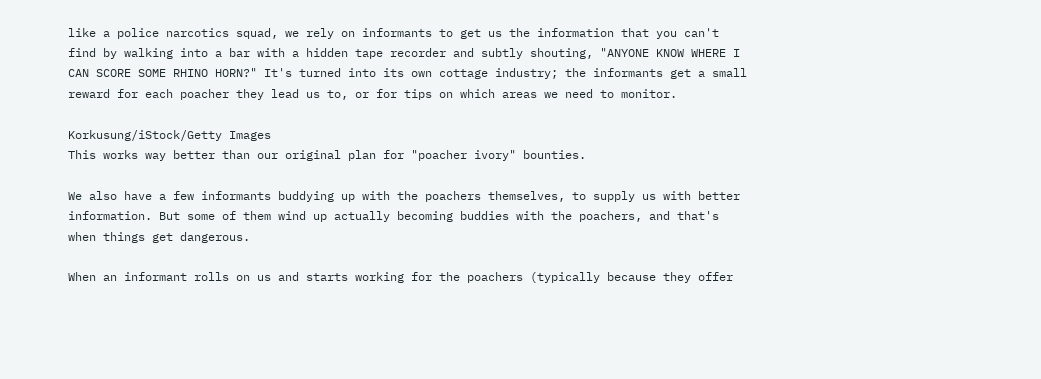like a police narcotics squad, we rely on informants to get us the information that you can't find by walking into a bar with a hidden tape recorder and subtly shouting, "ANYONE KNOW WHERE I CAN SCORE SOME RHINO HORN?" It's turned into its own cottage industry; the informants get a small reward for each poacher they lead us to, or for tips on which areas we need to monitor.

Korkusung/iStock/Getty Images
This works way better than our original plan for "poacher ivory" bounties.

We also have a few informants buddying up with the poachers themselves, to supply us with better information. But some of them wind up actually becoming buddies with the poachers, and that's when things get dangerous.

When an informant rolls on us and starts working for the poachers (typically because they offer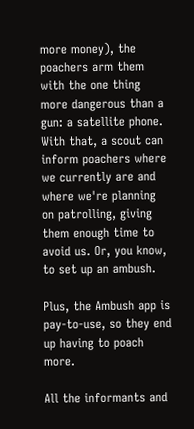more money), the poachers arm them with the one thing more dangerous than a gun: a satellite phone. With that, a scout can inform poachers where we currently are and where we're planning on patrolling, giving them enough time to avoid us. Or, you know, to set up an ambush.

Plus, the Ambush app is pay-to-use, so they end up having to poach more.

All the informants and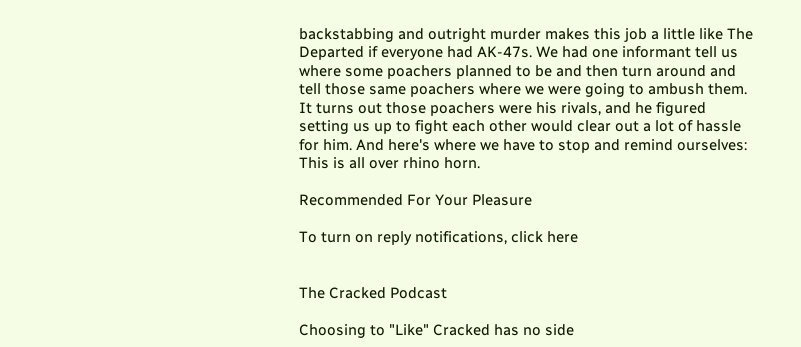backstabbing and outright murder makes this job a little like The Departed if everyone had AK-47s. We had one informant tell us where some poachers planned to be and then turn around and tell those same poachers where we were going to ambush them. It turns out those poachers were his rivals, and he figured setting us up to fight each other would clear out a lot of hassle for him. And here's where we have to stop and remind ourselves: This is all over rhino horn.

Recommended For Your Pleasure

To turn on reply notifications, click here


The Cracked Podcast

Choosing to "Like" Cracked has no side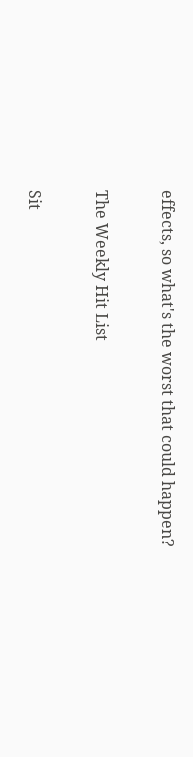effects, so what's the worst that could happen?

The Weekly Hit List

Sit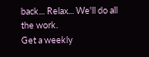back... Relax... We'll do all the work.
Get a weekly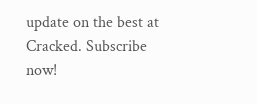update on the best at Cracked. Subscribe now!